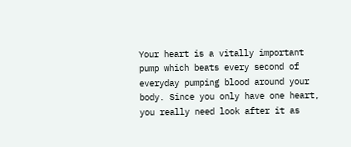Your heart is a vitally important pump which beats every second of everyday pumping blood around your body. Since you only have one heart, you really need look after it as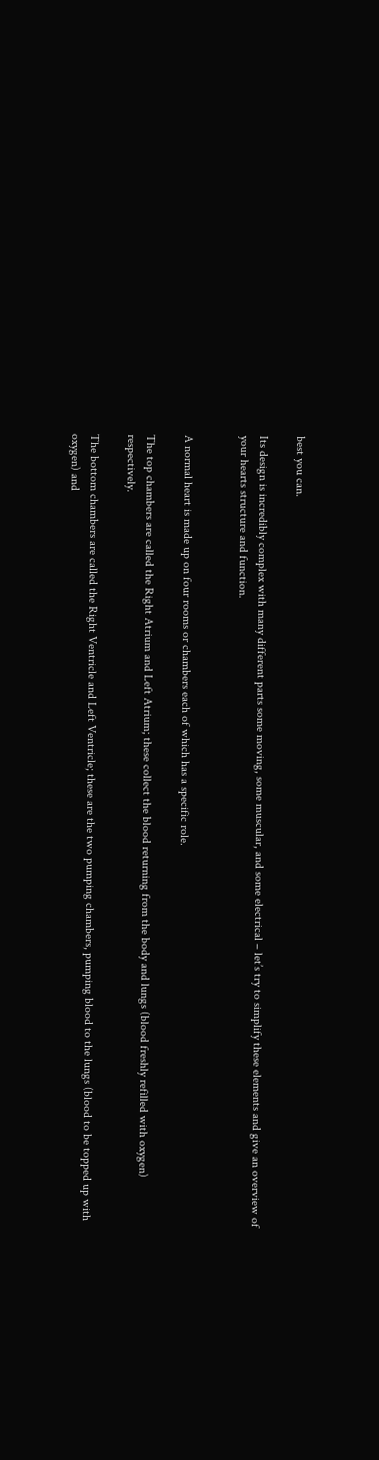best you can.

Its design is incredibly complex with many different parts some moving, some muscular, and some electrical – let’s try to simplify these elements and give an overview of your hearts structure and function.


A normal heart is made up on four rooms or chambers each of which has a specific role.

The top chambers are called the Right Atrium and Left Atrium; these collect the blood returning from the body and lungs (blood freshly refilled with oxygen) respectively.

The bottom chambers are called the Right Ventricle and Left Ventricle; these are the two pumping chambers, pumping blood to the lungs (blood to be topped up with oxygen) and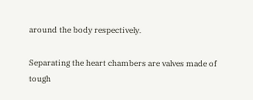around the body respectively.

Separating the heart chambers are valves made of tough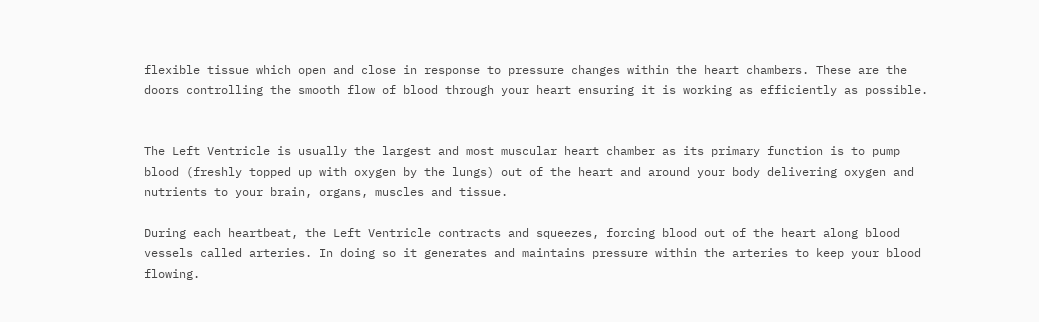flexible tissue which open and close in response to pressure changes within the heart chambers. These are the doors controlling the smooth flow of blood through your heart ensuring it is working as efficiently as possible.


The Left Ventricle is usually the largest and most muscular heart chamber as its primary function is to pump blood (freshly topped up with oxygen by the lungs) out of the heart and around your body delivering oxygen and nutrients to your brain, organs, muscles and tissue.

During each heartbeat, the Left Ventricle contracts and squeezes, forcing blood out of the heart along blood vessels called arteries. In doing so it generates and maintains pressure within the arteries to keep your blood flowing.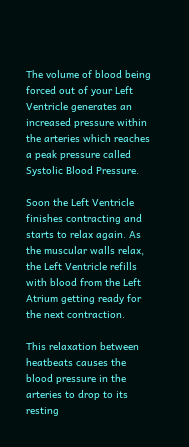The volume of blood being forced out of your Left Ventricle generates an increased pressure within the arteries which reaches a peak pressure called Systolic Blood Pressure.

Soon the Left Ventricle finishes contracting and starts to relax again. As the muscular walls relax, the Left Ventricle refills with blood from the Left Atrium getting ready for the next contraction.

This relaxation between heatbeats causes the blood pressure in the arteries to drop to its resting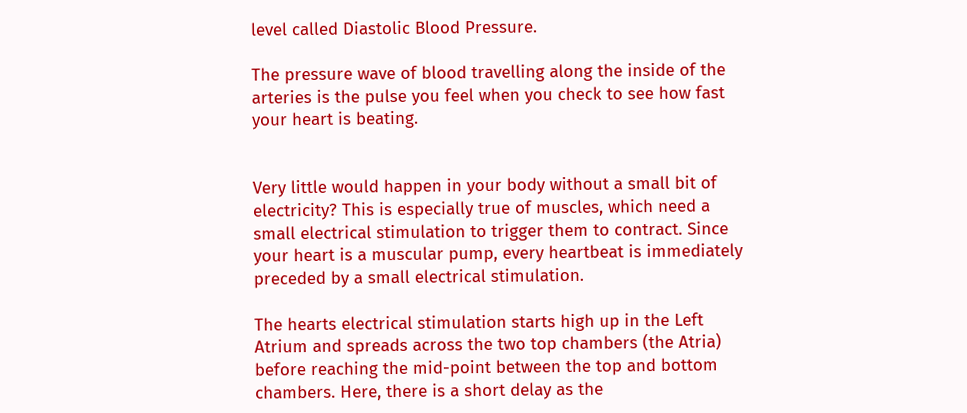level called Diastolic Blood Pressure.

The pressure wave of blood travelling along the inside of the arteries is the pulse you feel when you check to see how fast your heart is beating.


Very little would happen in your body without a small bit of electricity? This is especially true of muscles, which need a small electrical stimulation to trigger them to contract. Since your heart is a muscular pump, every heartbeat is immediately preceded by a small electrical stimulation.

The hearts electrical stimulation starts high up in the Left Atrium and spreads across the two top chambers (the Atria) before reaching the mid-point between the top and bottom chambers. Here, there is a short delay as the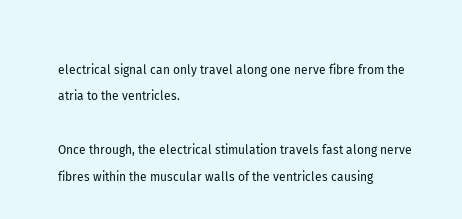electrical signal can only travel along one nerve fibre from the atria to the ventricles.

Once through, the electrical stimulation travels fast along nerve fibres within the muscular walls of the ventricles causing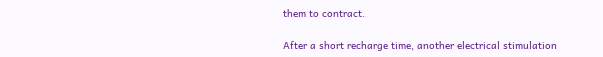them to contract.

After a short recharge time, another electrical stimulation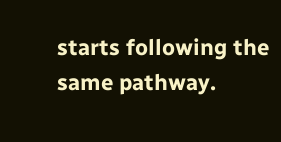starts following the same pathway.